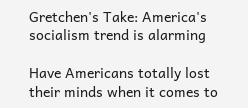Gretchen's Take: America's socialism trend is alarming

Have Americans totally lost their minds when it comes to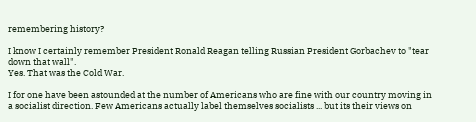remembering history?

I know I certainly remember President Ronald Reagan telling Russian President Gorbachev to "tear down that wall".
Yes. That was the Cold War.

I for one have been astounded at the number of Americans who are fine with our country moving in a socialist direction. Few Americans actually label themselves socialists ... but its their views on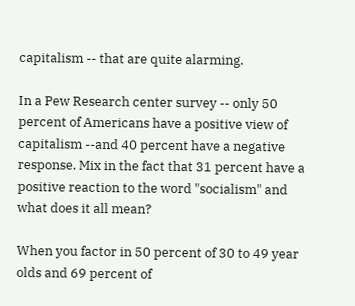capitalism -- that are quite alarming.

In a Pew Research center survey -- only 50 percent of Americans have a positive view of capitalism --and 40 percent have a negative response. Mix in the fact that 31 percent have a positive reaction to the word "socialism" and what does it all mean?

When you factor in 50 percent of 30 to 49 year olds and 69 percent of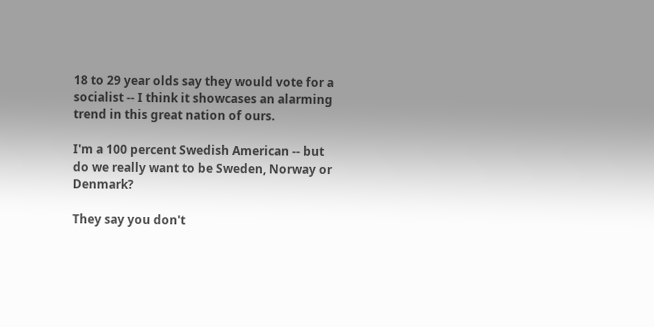18 to 29 year olds say they would vote for a socialist -- I think it showcases an alarming trend in this great nation of ours.

I'm a 100 percent Swedish American -- but do we really want to be Sweden, Norway or Denmark?

They say you don't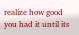realize how good you had it until its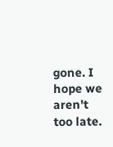gone. I hope we aren't too late.